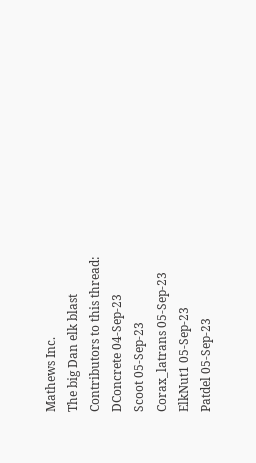Mathews Inc.
The big Dan elk blast
Contributors to this thread:
DConcrete 04-Sep-23
Scoot 05-Sep-23
Corax_latrans 05-Sep-23
ElkNut1 05-Sep-23
Patdel 05-Sep-23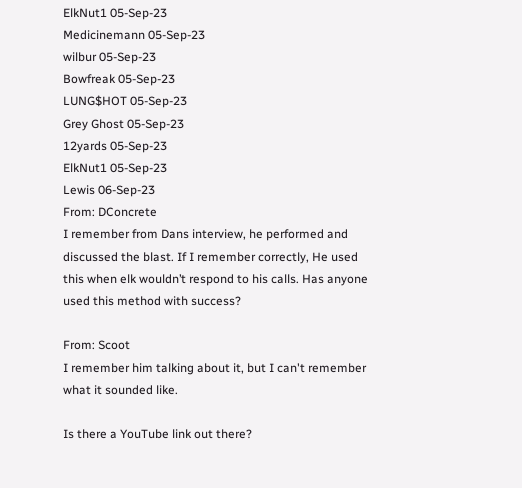ElkNut1 05-Sep-23
Medicinemann 05-Sep-23
wilbur 05-Sep-23
Bowfreak 05-Sep-23
LUNG$HOT 05-Sep-23
Grey Ghost 05-Sep-23
12yards 05-Sep-23
ElkNut1 05-Sep-23
Lewis 06-Sep-23
From: DConcrete
I remember from Dans interview, he performed and discussed the blast. If I remember correctly, He used this when elk wouldn’t respond to his calls. Has anyone used this method with success?

From: Scoot
I remember him talking about it, but I can't remember what it sounded like.

Is there a YouTube link out there?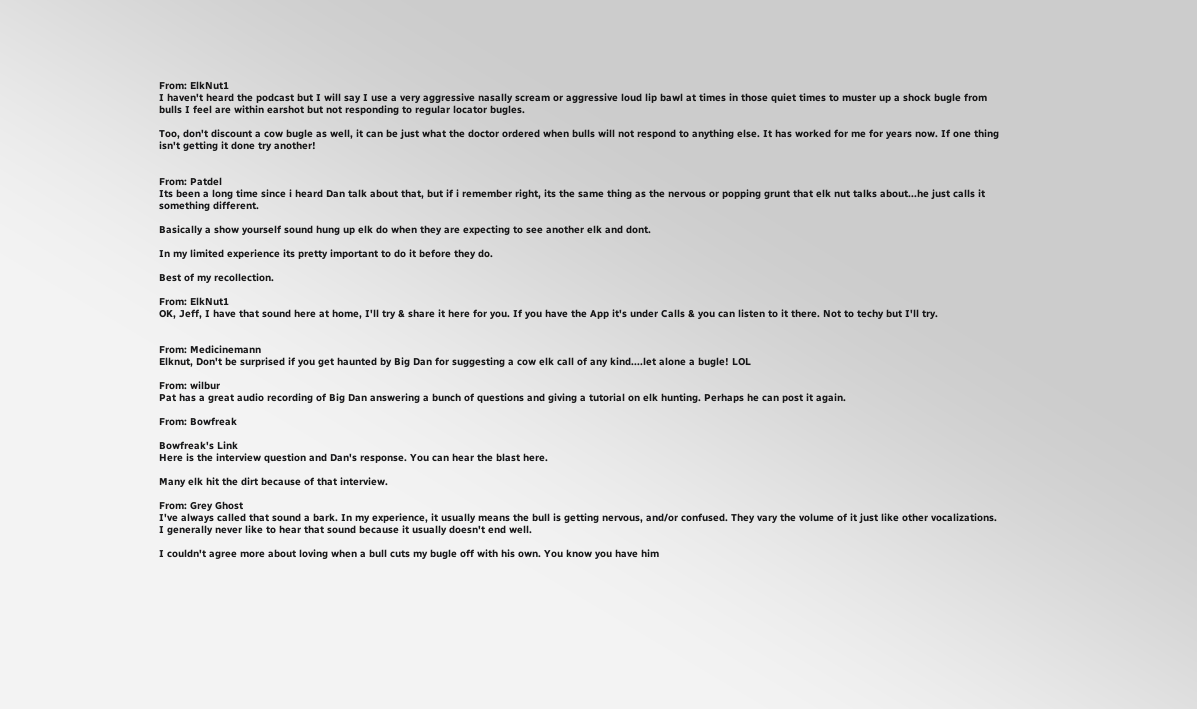From: ElkNut1
I haven't heard the podcast but I will say I use a very aggressive nasally scream or aggressive loud lip bawl at times in those quiet times to muster up a shock bugle from bulls I feel are within earshot but not responding to regular locator bugles.

Too, don't discount a cow bugle as well, it can be just what the doctor ordered when bulls will not respond to anything else. It has worked for me for years now. If one thing isn't getting it done try another!


From: Patdel
Its been a long time since i heard Dan talk about that, but if i remember right, its the same thing as the nervous or popping grunt that elk nut talks about...he just calls it something different.

Basically a show yourself sound hung up elk do when they are expecting to see another elk and dont.

In my limited experience its pretty important to do it before they do.

Best of my recollection.

From: ElkNut1
OK, Jeff, I have that sound here at home, I'll try & share it here for you. If you have the App it's under Calls & you can listen to it there. Not to techy but I'll try.


From: Medicinemann
Elknut, Don't be surprised if you get haunted by Big Dan for suggesting a cow elk call of any kind....let alone a bugle! LOL

From: wilbur
Pat has a great audio recording of Big Dan answering a bunch of questions and giving a tutorial on elk hunting. Perhaps he can post it again.

From: Bowfreak

Bowfreak's Link
Here is the interview question and Dan's response. You can hear the blast here.

Many elk hit the dirt because of that interview.

From: Grey Ghost
I've always called that sound a bark. In my experience, it usually means the bull is getting nervous, and/or confused. They vary the volume of it just like other vocalizations. I generally never like to hear that sound because it usually doesn't end well.

I couldn't agree more about loving when a bull cuts my bugle off with his own. You know you have him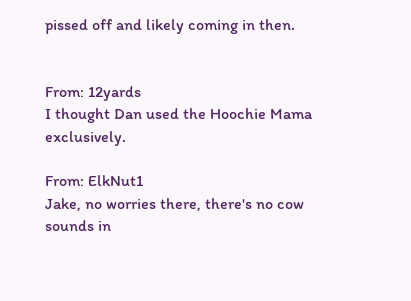pissed off and likely coming in then.


From: 12yards
I thought Dan used the Hoochie Mama exclusively.

From: ElkNut1
Jake, no worries there, there's no cow sounds in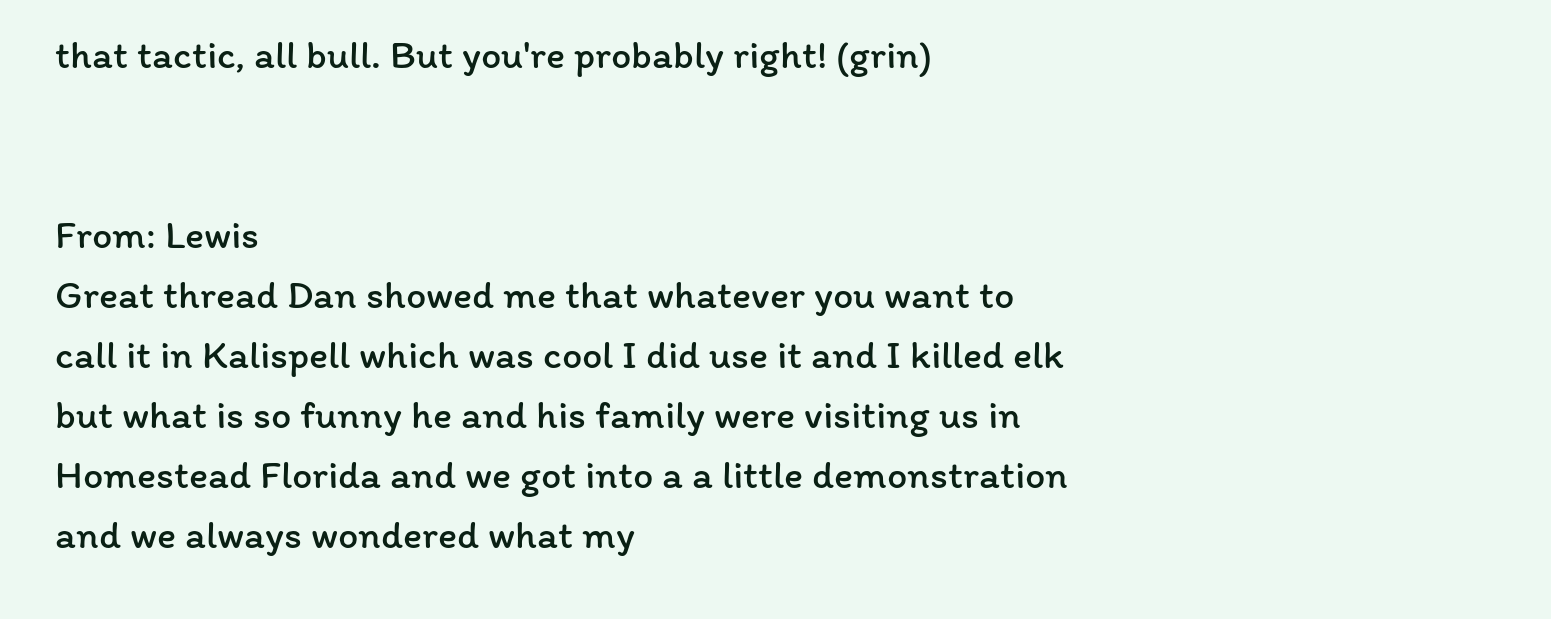that tactic, all bull. But you're probably right! (grin)


From: Lewis
Great thread Dan showed me that whatever you want to call it in Kalispell which was cool I did use it and I killed elk but what is so funny he and his family were visiting us in Homestead Florida and we got into a a little demonstration and we always wondered what my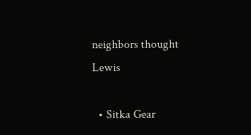neighbors thought Lewis

  • Sitka Gear